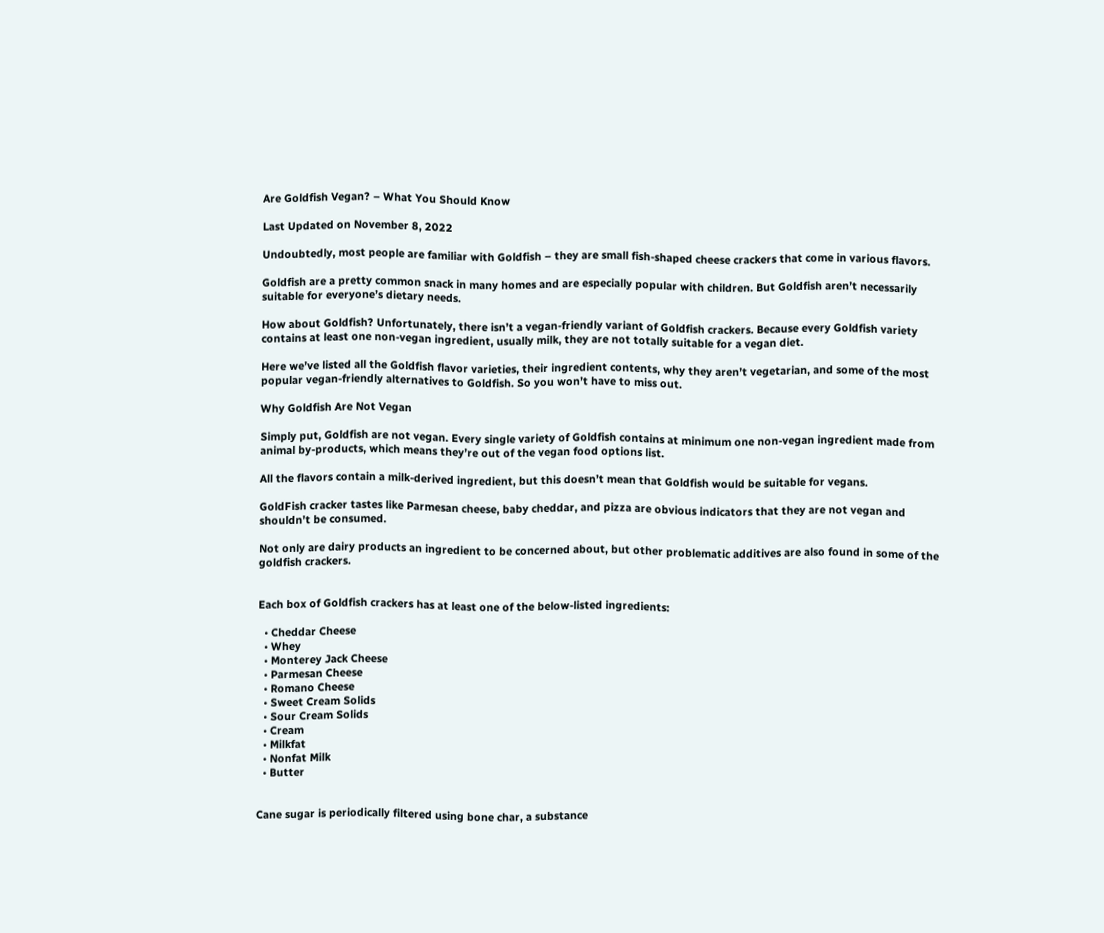Are Goldfish Vegan? – What You Should Know

Last Updated on November 8, 2022

Undoubtedly, most people are familiar with Goldfish – they are small fish-shaped cheese crackers that come in various flavors.

Goldfish are a pretty common snack in many homes and are especially popular with children. But Goldfish aren’t necessarily suitable for everyone’s dietary needs.

How about Goldfish? Unfortunately, there isn’t a vegan-friendly variant of Goldfish crackers. Because every Goldfish variety contains at least one non-vegan ingredient, usually milk, they are not totally suitable for a vegan diet.

Here we’ve listed all the Goldfish flavor varieties, their ingredient contents, why they aren’t vegetarian, and some of the most popular vegan-friendly alternatives to Goldfish. So you won’t have to miss out.

Why Goldfish Are Not Vegan

Simply put, Goldfish are not vegan. Every single variety of Goldfish contains at minimum one non-vegan ingredient made from animal by-products, which means they’re out of the vegan food options list.

All the flavors contain a milk-derived ingredient, but this doesn’t mean that Goldfish would be suitable for vegans.

GoldFish cracker tastes like Parmesan cheese, baby cheddar, and pizza are obvious indicators that they are not vegan and shouldn’t be consumed.

Not only are dairy products an ingredient to be concerned about, but other problematic additives are also found in some of the goldfish crackers.


Each box of Goldfish crackers has at least one of the below-listed ingredients:

  • Cheddar Cheese
  • Whey
  • Monterey Jack Cheese
  • Parmesan Cheese
  • Romano Cheese
  • Sweet Cream Solids
  • Sour Cream Solids
  • Cream
  • Milkfat
  • Nonfat Milk
  • Butter


Cane sugar is periodically filtered using bone char, a substance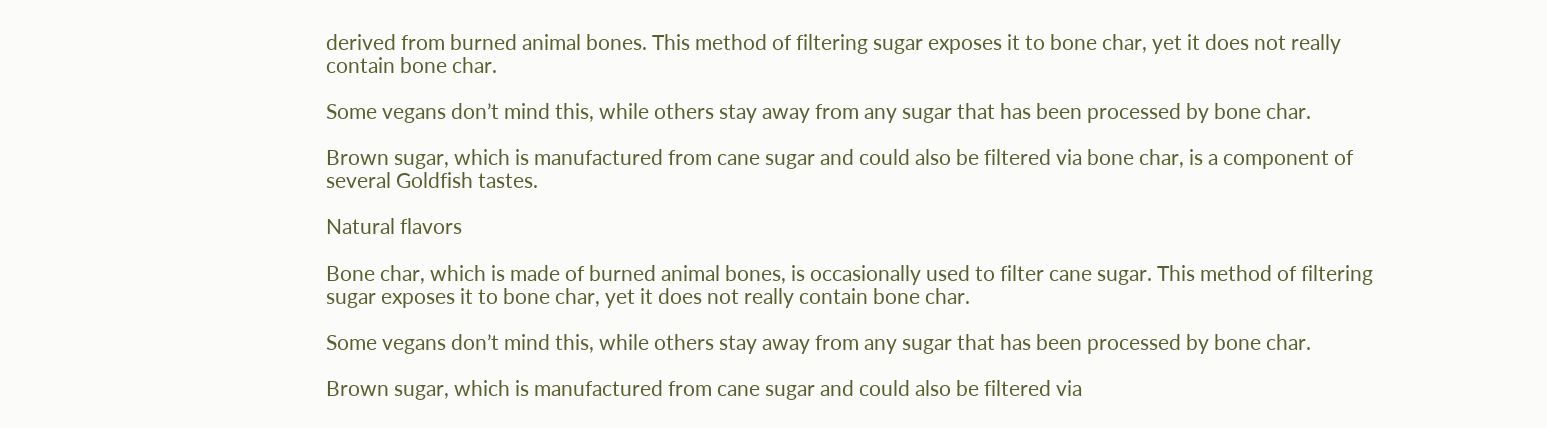derived from burned animal bones. This method of filtering sugar exposes it to bone char, yet it does not really contain bone char.

Some vegans don’t mind this, while others stay away from any sugar that has been processed by bone char.

Brown sugar, which is manufactured from cane sugar and could also be filtered via bone char, is a component of several Goldfish tastes.

Natural flavors

Bone char, which is made of burned animal bones, is occasionally used to filter cane sugar. This method of filtering sugar exposes it to bone char, yet it does not really contain bone char.

Some vegans don’t mind this, while others stay away from any sugar that has been processed by bone char.

Brown sugar, which is manufactured from cane sugar and could also be filtered via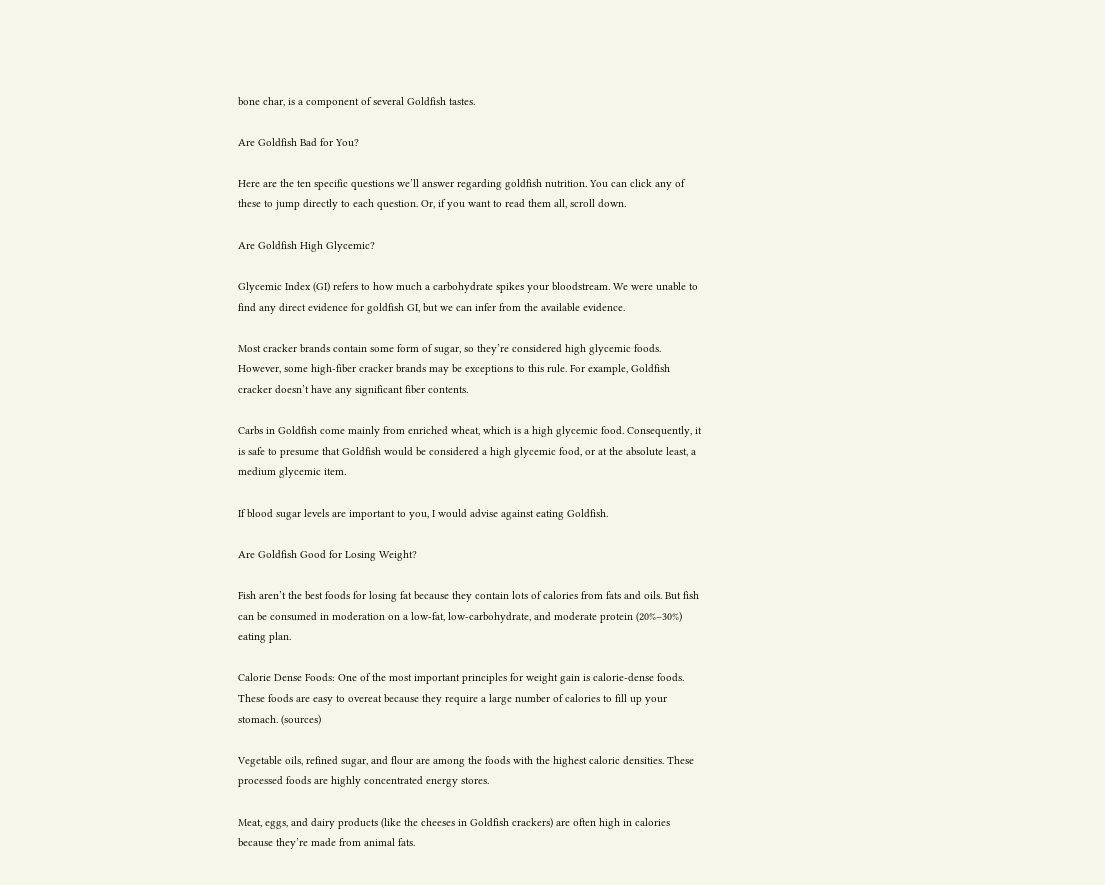bone char, is a component of several Goldfish tastes.

Are Goldfish Bad for You?

Here are the ten specific questions we’ll answer regarding goldfish nutrition. You can click any of these to jump directly to each question. Or, if you want to read them all, scroll down.

Are Goldfish High Glycemic?

Glycemic Index (GI) refers to how much a carbohydrate spikes your bloodstream. We were unable to find any direct evidence for goldfish GI, but we can infer from the available evidence.

Most cracker brands contain some form of sugar, so they’re considered high glycemic foods. However, some high-fiber cracker brands may be exceptions to this rule. For example, Goldfish cracker doesn’t have any significant fiber contents.

Carbs in Goldfish come mainly from enriched wheat, which is a high glycemic food. Consequently, it is safe to presume that Goldfish would be considered a high glycemic food, or at the absolute least, a medium glycemic item.

If blood sugar levels are important to you, I would advise against eating Goldfish.

Are Goldfish Good for Losing Weight?

Fish aren’t the best foods for losing fat because they contain lots of calories from fats and oils. But fish can be consumed in moderation on a low-fat, low-carbohydrate, and moderate protein (20%–30%) eating plan.

Calorie Dense Foods: One of the most important principles for weight gain is calorie-dense foods. These foods are easy to overeat because they require a large number of calories to fill up your stomach. (sources)

Vegetable oils, refined sugar, and flour are among the foods with the highest caloric densities. These processed foods are highly concentrated energy stores.

Meat, eggs, and dairy products (like the cheeses in Goldfish crackers) are often high in calories because they’re made from animal fats.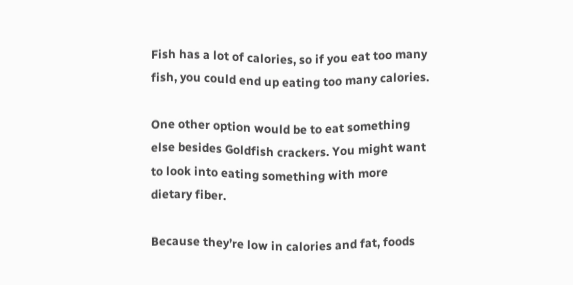Fish has a lot of calories, so if you eat too many fish, you could end up eating too many calories.

One other option would be to eat something else besides Goldfish crackers. You might want to look into eating something with more dietary fiber.

Because they’re low in calories and fat, foods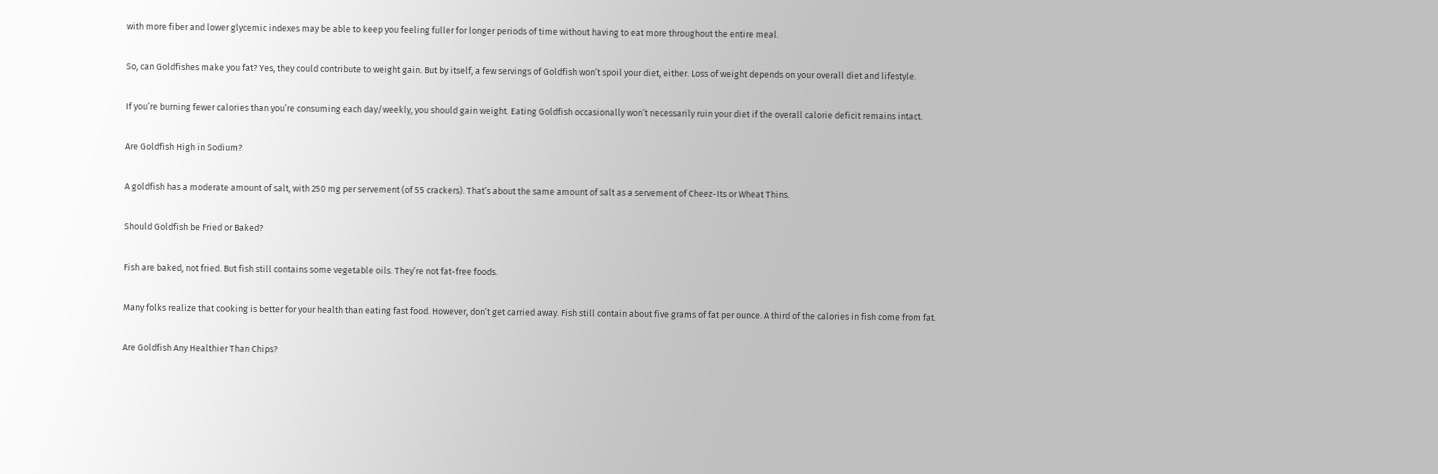with more fiber and lower glycemic indexes may be able to keep you feeling fuller for longer periods of time without having to eat more throughout the entire meal.

So, can Goldfishes make you fat? Yes, they could contribute to weight gain. But by itself, a few servings of Goldfish won’t spoil your diet, either. Loss of weight depends on your overall diet and lifestyle.

If you’re burning fewer calories than you’re consuming each day/weekly, you should gain weight. Eating Goldfish occasionally won’t necessarily ruin your diet if the overall calorie deficit remains intact.

Are Goldfish High in Sodium?

A goldfish has a moderate amount of salt, with 250 mg per servement (of 55 crackers). That’s about the same amount of salt as a servement of Cheez-Its or Wheat Thins.

Should Goldfish be Fried or Baked?

Fish are baked, not fried. But fish still contains some vegetable oils. They’re not fat-free foods.

Many folks realize that cooking is better for your health than eating fast food. However, don’t get carried away. Fish still contain about five grams of fat per ounce. A third of the calories in fish come from fat.

Are Goldfish Any Healthier Than Chips?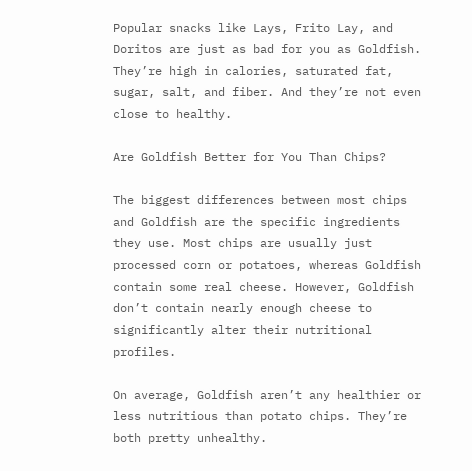Popular snacks like Lays, Frito Lay, and Doritos are just as bad for you as Goldfish. They’re high in calories, saturated fat, sugar, salt, and fiber. And they’re not even close to healthy.

Are Goldfish Better for You Than Chips?

The biggest differences between most chips and Goldfish are the specific ingredients they use. Most chips are usually just processed corn or potatoes, whereas Goldfish contain some real cheese. However, Goldfish don’t contain nearly enough cheese to significantly alter their nutritional profiles.

On average, Goldfish aren’t any healthier or less nutritious than potato chips. They’re both pretty unhealthy.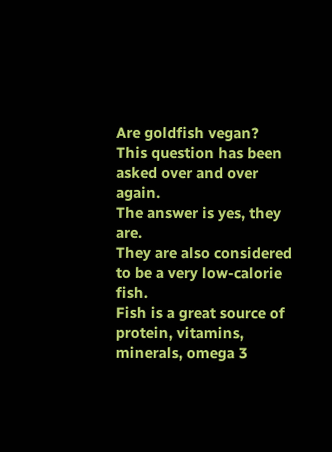Are goldfish vegan?
This question has been asked over and over again.
The answer is yes, they are.
They are also considered to be a very low-calorie fish.
Fish is a great source of protein, vitamins, minerals, omega 3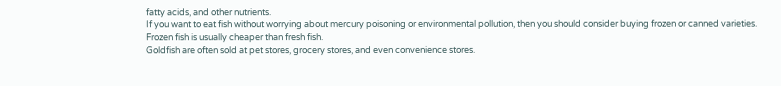fatty acids, and other nutrients.
If you want to eat fish without worrying about mercury poisoning or environmental pollution, then you should consider buying frozen or canned varieties.
Frozen fish is usually cheaper than fresh fish.
Goldfish are often sold at pet stores, grocery stores, and even convenience stores.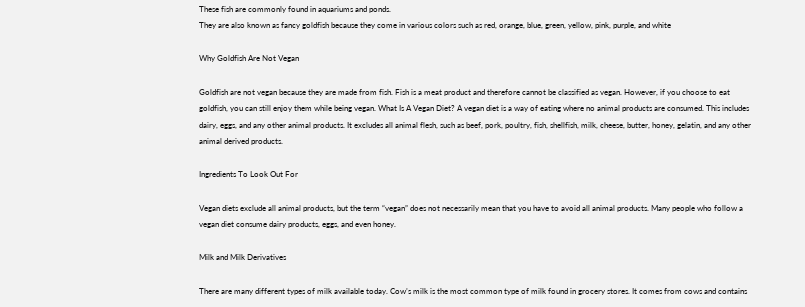These fish are commonly found in aquariums and ponds.
They are also known as fancy goldfish because they come in various colors such as red, orange, blue, green, yellow, pink, purple, and white

Why Goldfish Are Not Vegan

Goldfish are not vegan because they are made from fish. Fish is a meat product and therefore cannot be classified as vegan. However, if you choose to eat goldfish, you can still enjoy them while being vegan. What Is A Vegan Diet? A vegan diet is a way of eating where no animal products are consumed. This includes dairy, eggs, and any other animal products. It excludes all animal flesh, such as beef, pork, poultry, fish, shellfish, milk, cheese, butter, honey, gelatin, and any other animal derived products.

Ingredients To Look Out For

Vegan diets exclude all animal products, but the term “vegan” does not necessarily mean that you have to avoid all animal products. Many people who follow a vegan diet consume dairy products, eggs, and even honey.

Milk and Milk Derivatives

There are many different types of milk available today. Cow’s milk is the most common type of milk found in grocery stores. It comes from cows and contains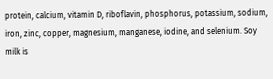protein, calcium, vitamin D, riboflavin, phosphorus, potassium, sodium, iron, zinc, copper, magnesium, manganese, iodine, and selenium. Soy milk is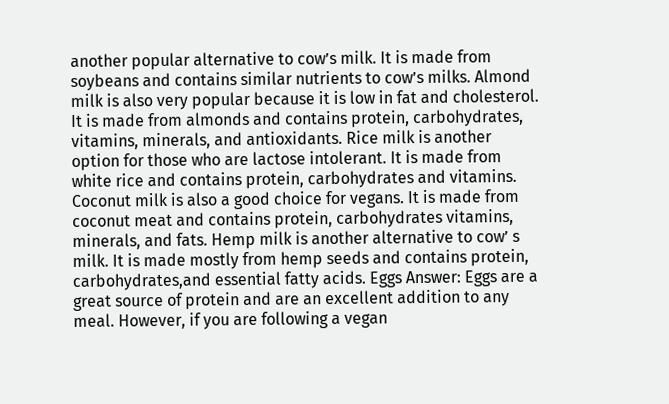another popular alternative to cow’s milk. It is made from soybeans and contains similar nutrients to cow’s milks. Almond milk is also very popular because it is low in fat and cholesterol. It is made from almonds and contains protein, carbohydrates, vitamins, minerals, and antioxidants. Rice milk is another option for those who are lactose intolerant. It is made from white rice and contains protein, carbohydrates and vitamins. Coconut milk is also a good choice for vegans. It is made from coconut meat and contains protein, carbohydrates vitamins, minerals, and fats. Hemp milk is another alternative to cow’ s milk. It is made mostly from hemp seeds and contains protein, carbohydrates,and essential fatty acids. Eggs Answer: Eggs are a great source of protein and are an excellent addition to any meal. However, if you are following a vegan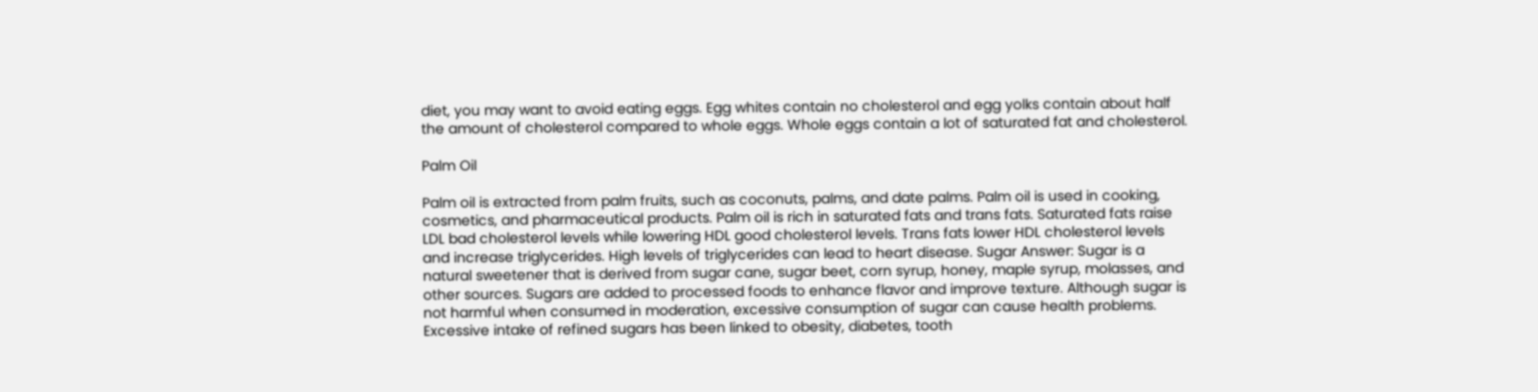diet, you may want to avoid eating eggs. Egg whites contain no cholesterol and egg yolks contain about half the amount of cholesterol compared to whole eggs. Whole eggs contain a lot of saturated fat and cholesterol.

Palm Oil

Palm oil is extracted from palm fruits, such as coconuts, palms, and date palms. Palm oil is used in cooking, cosmetics, and pharmaceutical products. Palm oil is rich in saturated fats and trans fats. Saturated fats raise LDL bad cholesterol levels while lowering HDL good cholesterol levels. Trans fats lower HDL cholesterol levels and increase triglycerides. High levels of triglycerides can lead to heart disease. Sugar Answer: Sugar is a natural sweetener that is derived from sugar cane, sugar beet, corn syrup, honey, maple syrup, molasses, and other sources. Sugars are added to processed foods to enhance flavor and improve texture. Although sugar is not harmful when consumed in moderation, excessive consumption of sugar can cause health problems. Excessive intake of refined sugars has been linked to obesity, diabetes, tooth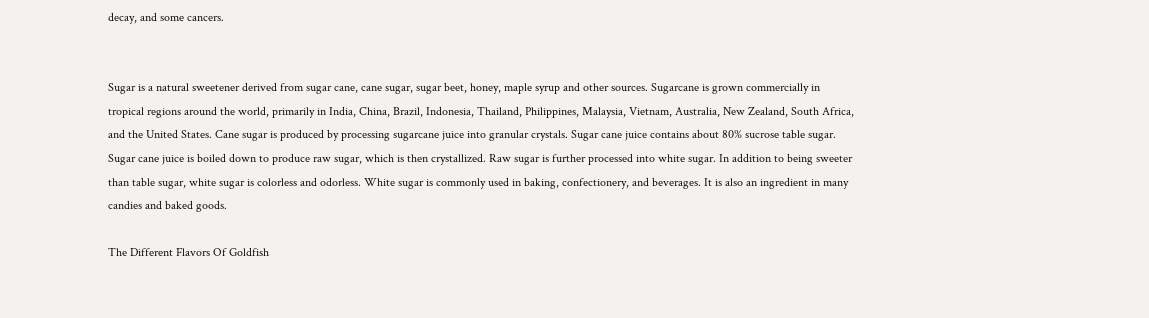decay, and some cancers.


Sugar is a natural sweetener derived from sugar cane, cane sugar, sugar beet, honey, maple syrup and other sources. Sugarcane is grown commercially in tropical regions around the world, primarily in India, China, Brazil, Indonesia, Thailand, Philippines, Malaysia, Vietnam, Australia, New Zealand, South Africa, and the United States. Cane sugar is produced by processing sugarcane juice into granular crystals. Sugar cane juice contains about 80% sucrose table sugar. Sugar cane juice is boiled down to produce raw sugar, which is then crystallized. Raw sugar is further processed into white sugar. In addition to being sweeter than table sugar, white sugar is colorless and odorless. White sugar is commonly used in baking, confectionery, and beverages. It is also an ingredient in many candies and baked goods.

The Different Flavors Of Goldfish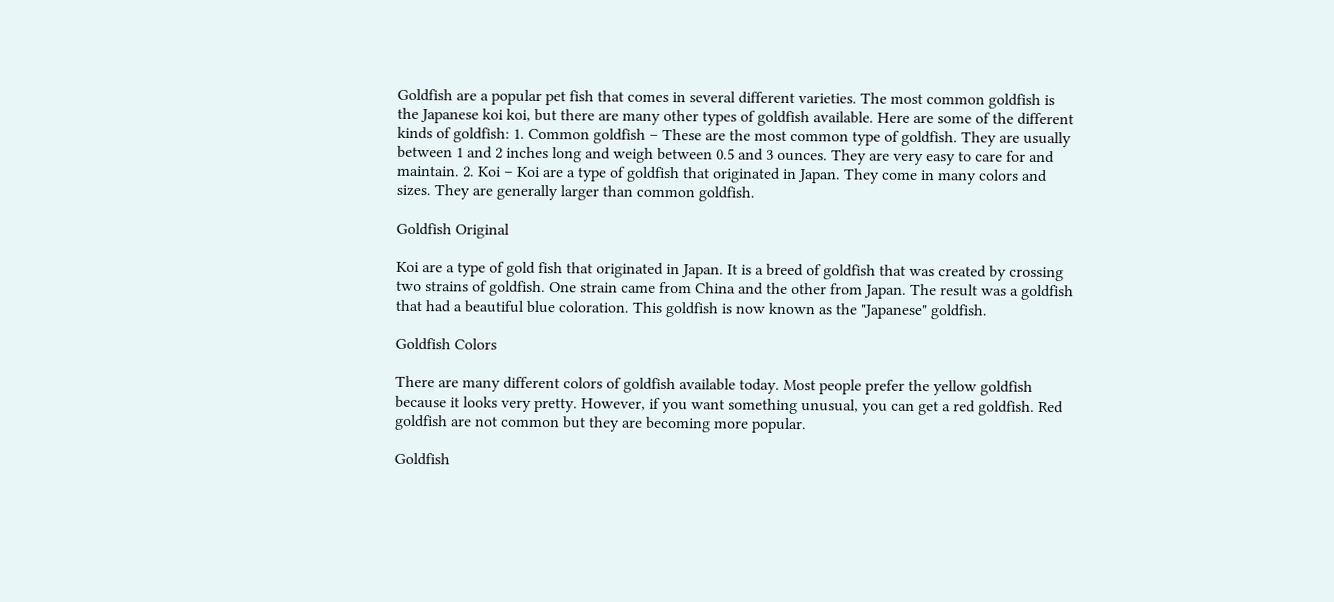Goldfish are a popular pet fish that comes in several different varieties. The most common goldfish is the Japanese koi koi, but there are many other types of goldfish available. Here are some of the different kinds of goldfish: 1. Common goldfish – These are the most common type of goldfish. They are usually between 1 and 2 inches long and weigh between 0.5 and 3 ounces. They are very easy to care for and maintain. 2. Koi – Koi are a type of goldfish that originated in Japan. They come in many colors and sizes. They are generally larger than common goldfish.

Goldfish Original

Koi are a type of gold fish that originated in Japan. It is a breed of goldfish that was created by crossing two strains of goldfish. One strain came from China and the other from Japan. The result was a goldfish that had a beautiful blue coloration. This goldfish is now known as the "Japanese" goldfish.

Goldfish Colors

There are many different colors of goldfish available today. Most people prefer the yellow goldfish because it looks very pretty. However, if you want something unusual, you can get a red goldfish. Red goldfish are not common but they are becoming more popular.

Goldfish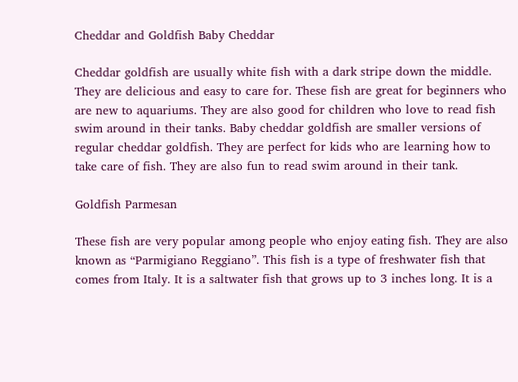Cheddar and Goldfish Baby Cheddar

Cheddar goldfish are usually white fish with a dark stripe down the middle. They are delicious and easy to care for. These fish are great for beginners who are new to aquariums. They are also good for children who love to read fish swim around in their tanks. Baby cheddar goldfish are smaller versions of regular cheddar goldfish. They are perfect for kids who are learning how to take care of fish. They are also fun to read swim around in their tank.

Goldfish Parmesan

These fish are very popular among people who enjoy eating fish. They are also known as “Parmigiano Reggiano”. This fish is a type of freshwater fish that comes from Italy. It is a saltwater fish that grows up to 3 inches long. It is a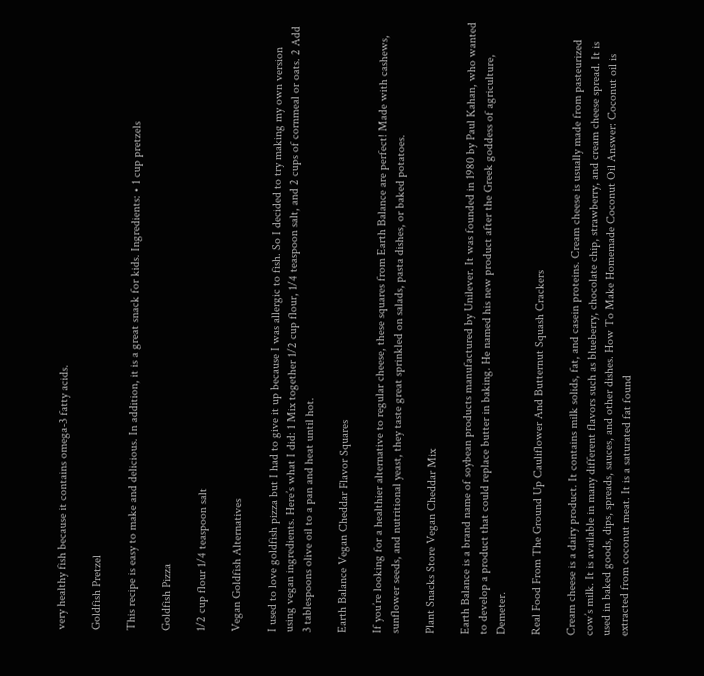very healthy fish because it contains omega-3 fatty acids.

Goldfish Pretzel

This recipe is easy to make and delicious. In addition, it is a great snack for kids. Ingredients: • 1 cup pretzels

Goldfish Pizza

1/2 cup flour 1/4 teaspoon salt

Vegan Goldfish Alternatives

I used to love goldfish pizza but I had to give it up because I was allergic to fish. So I decided to try making my own version using vegan ingredients. Here’s what I did: 1 Mix together 1/2 cup flour, 1/4 teaspoon salt, and 2 cups of cornmeal or oats. 2 Add 3 tablespoons olive oil to a pan and heat until hot.

Earth Balance Vegan Cheddar Flavor Squares

If you’re looking for a healthier alternative to regular cheese, these squares from Earth Balance are perfect! Made with cashews, sunflower seeds, and nutritional yeast, they taste great sprinkled on salads, pasta dishes, or baked potatoes.

Plant Snacks Store Vegan Cheddar Mix

Earth Balance is a brand name of soybean products manufactured by Unilever. It was founded in 1980 by Paul Kahan, who wanted to develop a product that could replace butter in baking. He named his new product after the Greek goddess of agriculture, Demeter.

Real Food From The Ground Up Cauliflower And Butternut Squash Crackers

Cream cheese is a dairy product. It contains milk solids, fat, and casein proteins. Cream cheese is usually made from pasteurized cow’s milk. It is available in many different flavors such as blueberry, chocolate chip, strawberry, and cream cheese spread. It is used in baked goods, dips, spreads, sauces, and other dishes. How To Make Homemade Coconut Oil Answer: Coconut oil is extracted from coconut meat. It is a saturated fat found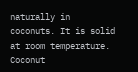naturally in coconuts. It is solid at room temperature. Coconut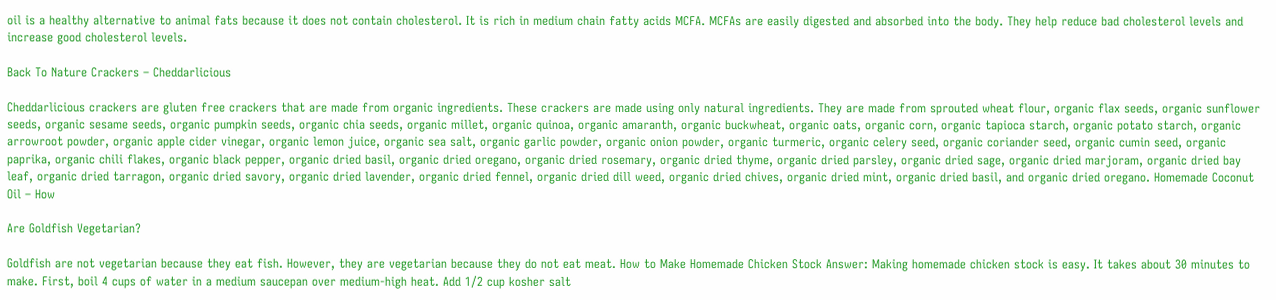oil is a healthy alternative to animal fats because it does not contain cholesterol. It is rich in medium chain fatty acids MCFA. MCFAs are easily digested and absorbed into the body. They help reduce bad cholesterol levels and increase good cholesterol levels.

Back To Nature Crackers – Cheddarlicious

Cheddarlicious crackers are gluten free crackers that are made from organic ingredients. These crackers are made using only natural ingredients. They are made from sprouted wheat flour, organic flax seeds, organic sunflower seeds, organic sesame seeds, organic pumpkin seeds, organic chia seeds, organic millet, organic quinoa, organic amaranth, organic buckwheat, organic oats, organic corn, organic tapioca starch, organic potato starch, organic arrowroot powder, organic apple cider vinegar, organic lemon juice, organic sea salt, organic garlic powder, organic onion powder, organic turmeric, organic celery seed, organic coriander seed, organic cumin seed, organic paprika, organic chili flakes, organic black pepper, organic dried basil, organic dried oregano, organic dried rosemary, organic dried thyme, organic dried parsley, organic dried sage, organic dried marjoram, organic dried bay leaf, organic dried tarragon, organic dried savory, organic dried lavender, organic dried fennel, organic dried dill weed, organic dried chives, organic dried mint, organic dried basil, and organic dried oregano. Homemade Coconut Oil – How

Are Goldfish Vegetarian?

Goldfish are not vegetarian because they eat fish. However, they are vegetarian because they do not eat meat. How to Make Homemade Chicken Stock Answer: Making homemade chicken stock is easy. It takes about 30 minutes to make. First, boil 4 cups of water in a medium saucepan over medium-high heat. Add 1/2 cup kosher salt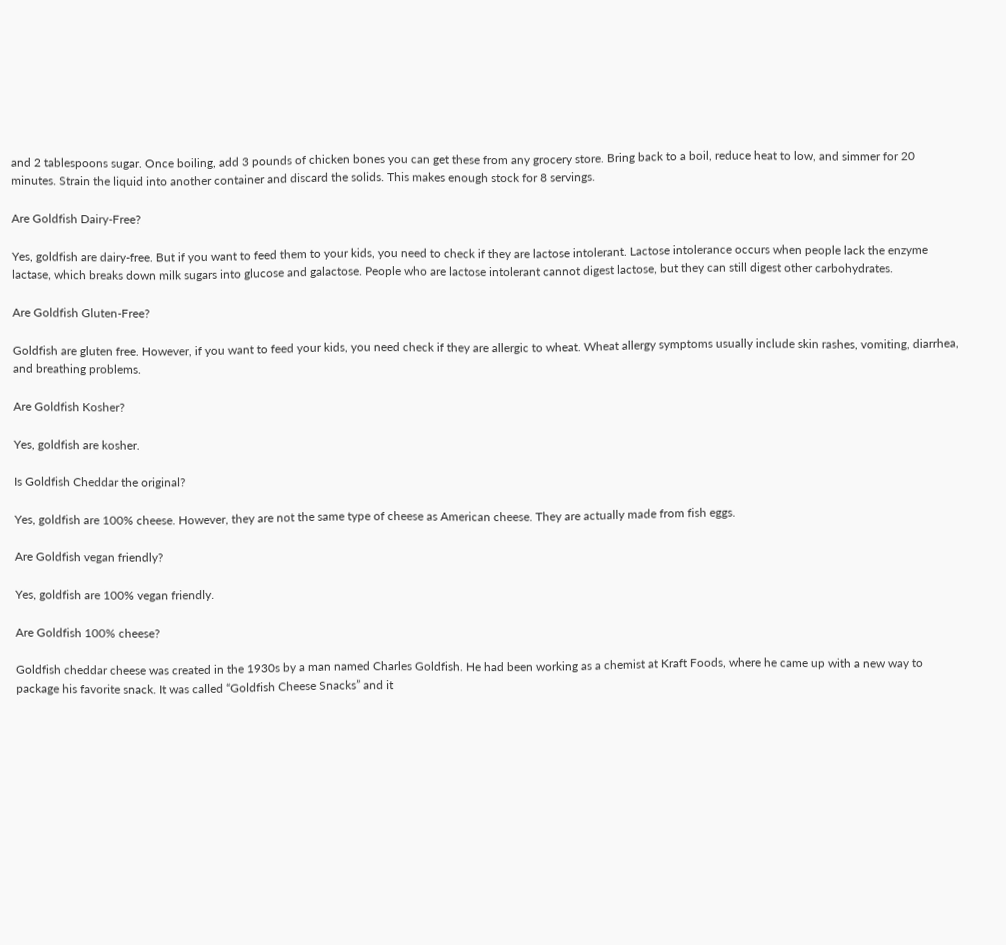and 2 tablespoons sugar. Once boiling, add 3 pounds of chicken bones you can get these from any grocery store. Bring back to a boil, reduce heat to low, and simmer for 20 minutes. Strain the liquid into another container and discard the solids. This makes enough stock for 8 servings.

Are Goldfish Dairy-Free?

Yes, goldfish are dairy-free. But if you want to feed them to your kids, you need to check if they are lactose intolerant. Lactose intolerance occurs when people lack the enzyme lactase, which breaks down milk sugars into glucose and galactose. People who are lactose intolerant cannot digest lactose, but they can still digest other carbohydrates.

Are Goldfish Gluten-Free?

Goldfish are gluten free. However, if you want to feed your kids, you need check if they are allergic to wheat. Wheat allergy symptoms usually include skin rashes, vomiting, diarrhea, and breathing problems.

Are Goldfish Kosher?

Yes, goldfish are kosher.

Is Goldfish Cheddar the original?

Yes, goldfish are 100% cheese. However, they are not the same type of cheese as American cheese. They are actually made from fish eggs.

Are Goldfish vegan friendly?

Yes, goldfish are 100% vegan friendly.

Are Goldfish 100% cheese?

Goldfish cheddar cheese was created in the 1930s by a man named Charles Goldfish. He had been working as a chemist at Kraft Foods, where he came up with a new way to package his favorite snack. It was called “Goldfish Cheese Snacks” and it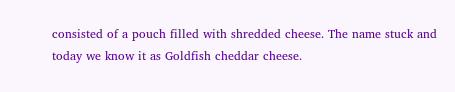consisted of a pouch filled with shredded cheese. The name stuck and today we know it as Goldfish cheddar cheese.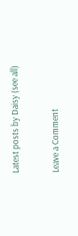Latest posts by Daisy (see all)

Leave a Comment